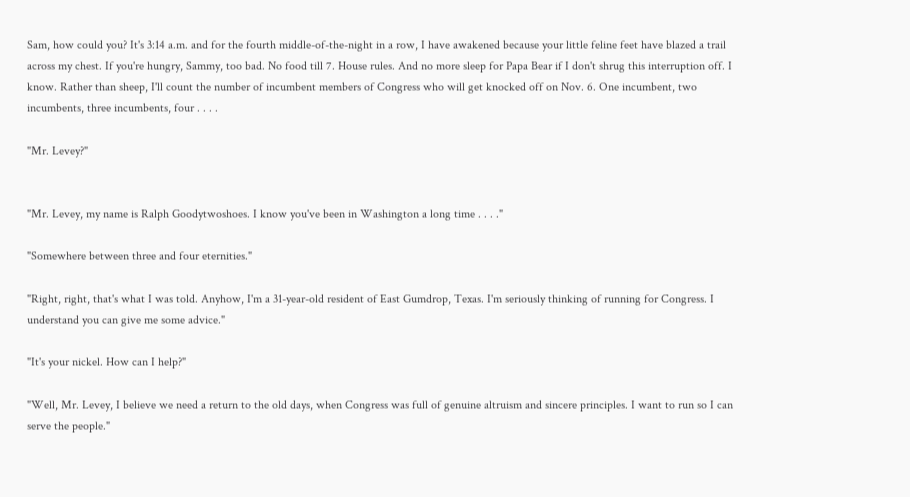Sam, how could you? It's 3:14 a.m. and for the fourth middle-of-the-night in a row, I have awakened because your little feline feet have blazed a trail across my chest. If you're hungry, Sammy, too bad. No food till 7. House rules. And no more sleep for Papa Bear if I don't shrug this interruption off. I know. Rather than sheep, I'll count the number of incumbent members of Congress who will get knocked off on Nov. 6. One incumbent, two incumbents, three incumbents, four . . . .

"Mr. Levey?"


"Mr. Levey, my name is Ralph Goodytwoshoes. I know you've been in Washington a long time . . . ."

"Somewhere between three and four eternities."

"Right, right, that's what I was told. Anyhow, I'm a 31-year-old resident of East Gumdrop, Texas. I'm seriously thinking of running for Congress. I understand you can give me some advice."

"It's your nickel. How can I help?"

"Well, Mr. Levey, I believe we need a return to the old days, when Congress was full of genuine altruism and sincere principles. I want to run so I can serve the people."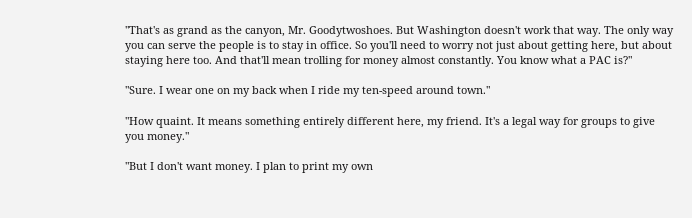"That's as grand as the canyon, Mr. Goodytwoshoes. But Washington doesn't work that way. The only way you can serve the people is to stay in office. So you'll need to worry not just about getting here, but about staying here too. And that'll mean trolling for money almost constantly. You know what a PAC is?"

"Sure. I wear one on my back when I ride my ten-speed around town."

"How quaint. It means something entirely different here, my friend. It's a legal way for groups to give you money."

"But I don't want money. I plan to print my own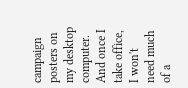campaign posters on my desktop computer. And once I take office, I won't need much of a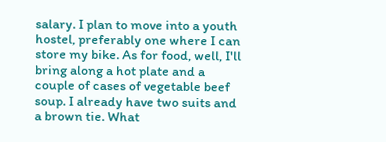salary. I plan to move into a youth hostel, preferably one where I can store my bike. As for food, well, I'll bring along a hot plate and a couple of cases of vegetable beef soup. I already have two suits and a brown tie. What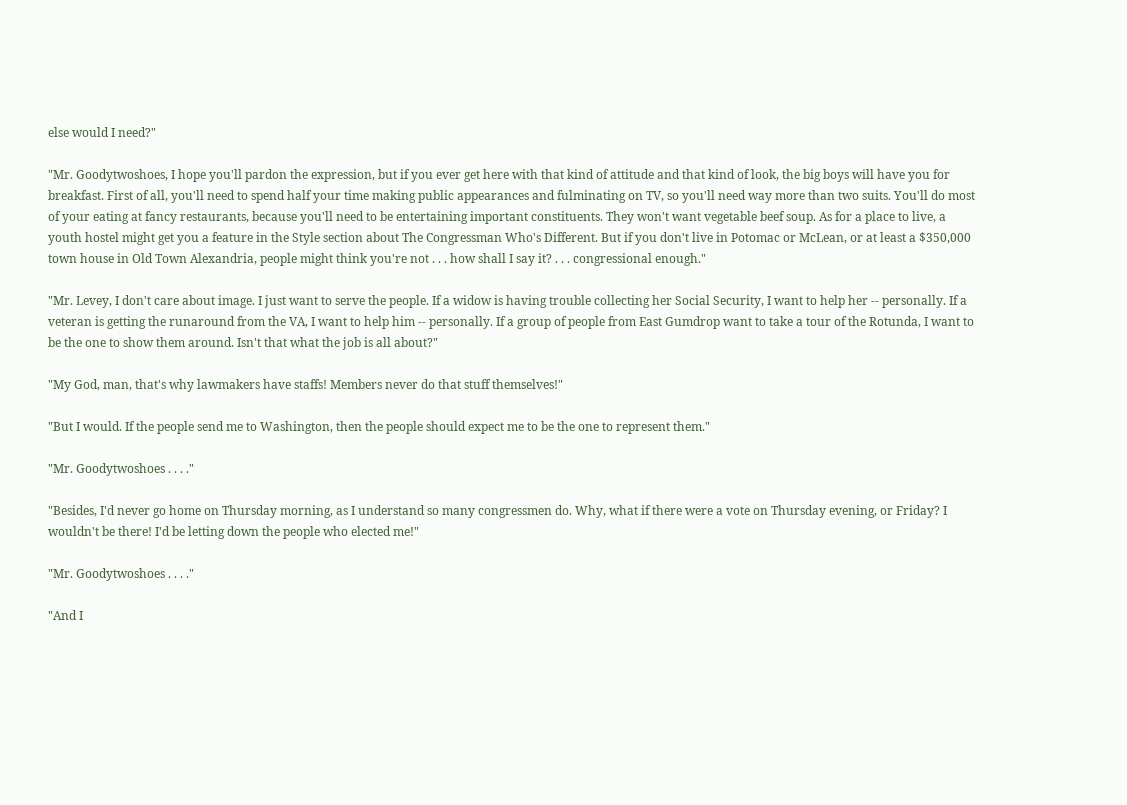else would I need?"

"Mr. Goodytwoshoes, I hope you'll pardon the expression, but if you ever get here with that kind of attitude and that kind of look, the big boys will have you for breakfast. First of all, you'll need to spend half your time making public appearances and fulminating on TV, so you'll need way more than two suits. You'll do most of your eating at fancy restaurants, because you'll need to be entertaining important constituents. They won't want vegetable beef soup. As for a place to live, a youth hostel might get you a feature in the Style section about The Congressman Who's Different. But if you don't live in Potomac or McLean, or at least a $350,000 town house in Old Town Alexandria, people might think you're not . . . how shall I say it? . . . congressional enough."

"Mr. Levey, I don't care about image. I just want to serve the people. If a widow is having trouble collecting her Social Security, I want to help her -- personally. If a veteran is getting the runaround from the VA, I want to help him -- personally. If a group of people from East Gumdrop want to take a tour of the Rotunda, I want to be the one to show them around. Isn't that what the job is all about?"

"My God, man, that's why lawmakers have staffs! Members never do that stuff themselves!"

"But I would. If the people send me to Washington, then the people should expect me to be the one to represent them."

"Mr. Goodytwoshoes . . . ."

"Besides, I'd never go home on Thursday morning, as I understand so many congressmen do. Why, what if there were a vote on Thursday evening, or Friday? I wouldn't be there! I'd be letting down the people who elected me!"

"Mr. Goodytwoshoes . . . ."

"And I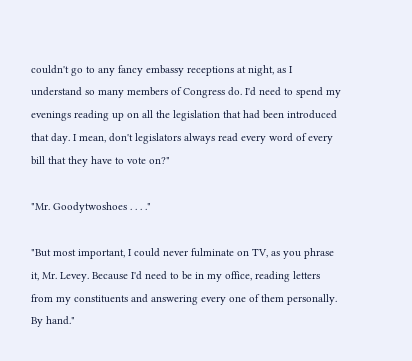couldn't go to any fancy embassy receptions at night, as I understand so many members of Congress do. I'd need to spend my evenings reading up on all the legislation that had been introduced that day. I mean, don't legislators always read every word of every bill that they have to vote on?"

"Mr. Goodytwoshoes . . . ."

"But most important, I could never fulminate on TV, as you phrase it, Mr. Levey. Because I'd need to be in my office, reading letters from my constituents and answering every one of them personally. By hand."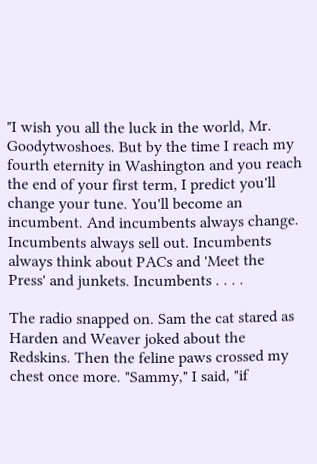"I wish you all the luck in the world, Mr. Goodytwoshoes. But by the time I reach my fourth eternity in Washington and you reach the end of your first term, I predict you'll change your tune. You'll become an incumbent. And incumbents always change. Incumbents always sell out. Incumbents always think about PACs and 'Meet the Press' and junkets. Incumbents . . . .

The radio snapped on. Sam the cat stared as Harden and Weaver joked about the Redskins. Then the feline paws crossed my chest once more. "Sammy," I said, "if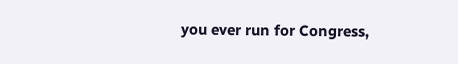you ever run for Congress,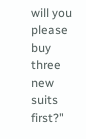will you please buy three new suits first?"